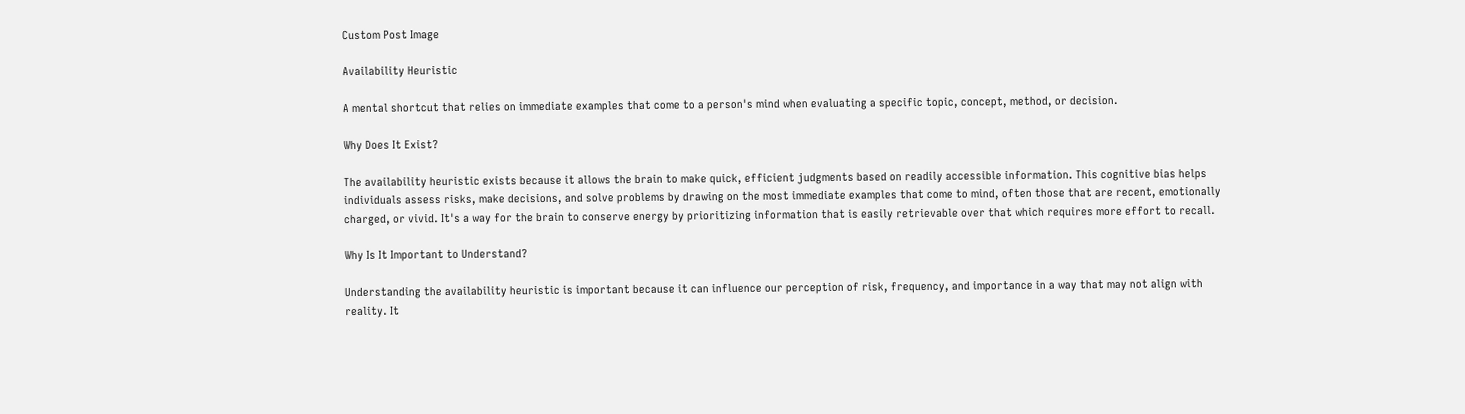Custom Post Image

Availability Heuristic

A mental shortcut that relies on immediate examples that come to a person's mind when evaluating a specific topic, concept, method, or decision.

Why Does It Exist?

The availability heuristic exists because it allows the brain to make quick, efficient judgments based on readily accessible information. This cognitive bias helps individuals assess risks, make decisions, and solve problems by drawing on the most immediate examples that come to mind, often those that are recent, emotionally charged, or vivid. It's a way for the brain to conserve energy by prioritizing information that is easily retrievable over that which requires more effort to recall.

Why Is It Important to Understand?

Understanding the availability heuristic is important because it can influence our perception of risk, frequency, and importance in a way that may not align with reality. It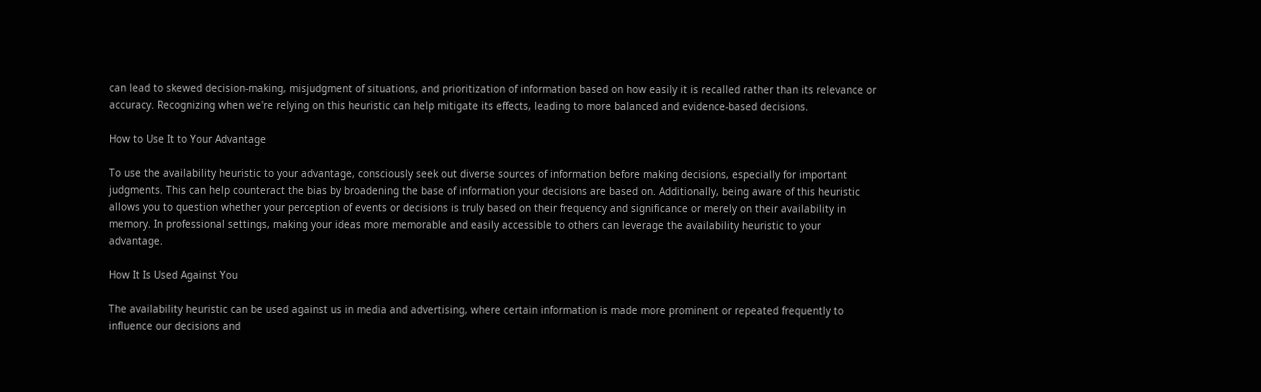can lead to skewed decision-making, misjudgment of situations, and prioritization of information based on how easily it is recalled rather than its relevance or accuracy. Recognizing when we're relying on this heuristic can help mitigate its effects, leading to more balanced and evidence-based decisions.

How to Use It to Your Advantage

To use the availability heuristic to your advantage, consciously seek out diverse sources of information before making decisions, especially for important judgments. This can help counteract the bias by broadening the base of information your decisions are based on. Additionally, being aware of this heuristic allows you to question whether your perception of events or decisions is truly based on their frequency and significance or merely on their availability in memory. In professional settings, making your ideas more memorable and easily accessible to others can leverage the availability heuristic to your advantage.

How It Is Used Against You

The availability heuristic can be used against us in media and advertising, where certain information is made more prominent or repeated frequently to influence our decisions and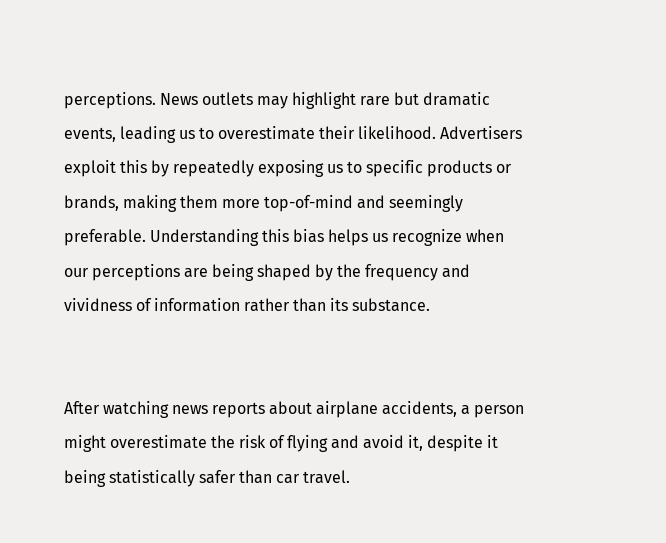perceptions. News outlets may highlight rare but dramatic events, leading us to overestimate their likelihood. Advertisers exploit this by repeatedly exposing us to specific products or brands, making them more top-of-mind and seemingly preferable. Understanding this bias helps us recognize when our perceptions are being shaped by the frequency and vividness of information rather than its substance.


After watching news reports about airplane accidents, a person might overestimate the risk of flying and avoid it, despite it being statistically safer than car travel.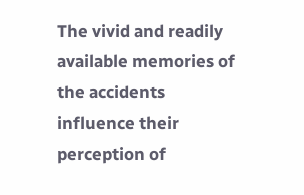The vivid and readily available memories of the accidents influence their perception of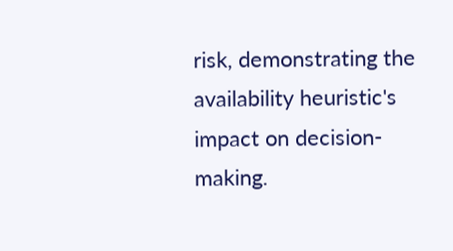risk, demonstrating the availability heuristic's impact on decision-making.